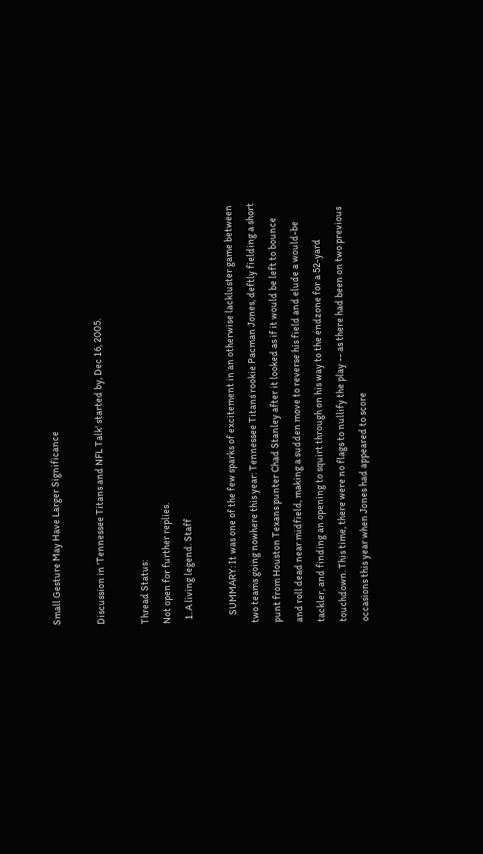Small Gesture May Have Larger Significance

Discussion in 'Tennessee Titans and NFL Talk' started by, Dec 16, 2005.

Thread Status:
Not open for further replies.
  1. A living legend. Staff

    SUMMARY: It was one of the few sparks of excitement in an otherwise lackluster game between two teams going nowhere this year: Tennessee Titans rookie Pacman Jones, deftly fielding a short punt from Houston Texans punter Chad Stanley after it looked as if it would be left to bounce and roll dead near midfield, making a sudden move to reverse his field and elude a would-be tackler, and finding an opening to squirt through on his way to the endzone for a 52-yard touchdown. This time, there were no flags to nullify the play -- as there had been on two previous occasions this year when Jones had appeared to score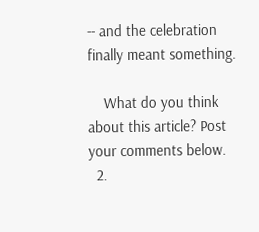-- and the celebration finally meant something.

    What do you think about this article? Post your comments below.
  2.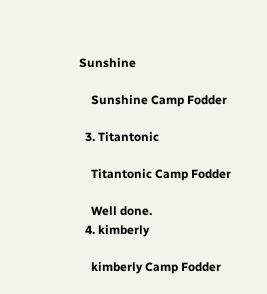Sunshine

    Sunshine Camp Fodder

  3. Titantonic

    Titantonic Camp Fodder

    Well done.
  4. kimberly

    kimberly Camp Fodder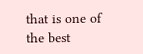that is one of the best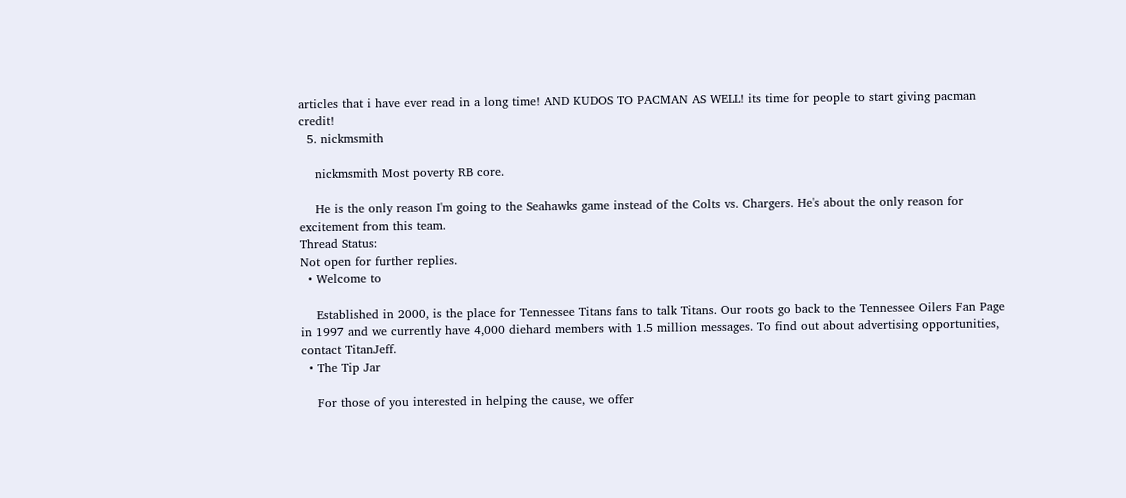articles that i have ever read in a long time! AND KUDOS TO PACMAN AS WELL! its time for people to start giving pacman credit!
  5. nickmsmith

    nickmsmith Most poverty RB core.

    He is the only reason I'm going to the Seahawks game instead of the Colts vs. Chargers. He's about the only reason for excitement from this team.
Thread Status:
Not open for further replies.
  • Welcome to

    Established in 2000, is the place for Tennessee Titans fans to talk Titans. Our roots go back to the Tennessee Oilers Fan Page in 1997 and we currently have 4,000 diehard members with 1.5 million messages. To find out about advertising opportunities, contact TitanJeff.
  • The Tip Jar

    For those of you interested in helping the cause, we offer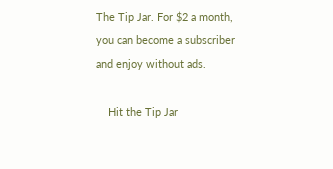The Tip Jar. For $2 a month, you can become a subscriber and enjoy without ads.

    Hit the Tip Jar